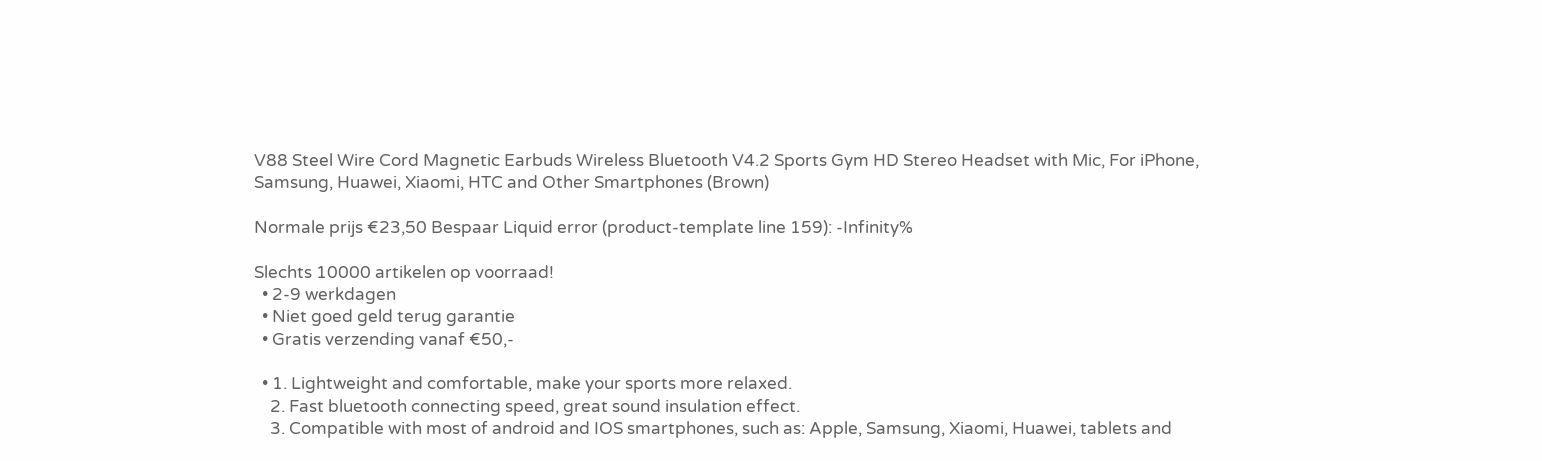V88 Steel Wire Cord Magnetic Earbuds Wireless Bluetooth V4.2 Sports Gym HD Stereo Headset with Mic, For iPhone, Samsung, Huawei, Xiaomi, HTC and Other Smartphones (Brown)

Normale prijs €23,50 Bespaar Liquid error (product-template line 159): -Infinity%

Slechts 10000 artikelen op voorraad!
  • 2-9 werkdagen
  • Niet goed geld terug garantie
  • Gratis verzending vanaf €50,-

  • 1. Lightweight and comfortable, make your sports more relaxed.
    2. Fast bluetooth connecting speed, great sound insulation effect.
    3. Compatible with most of android and IOS smartphones, such as: Apple, Samsung, Xiaomi, Huawei, tablets and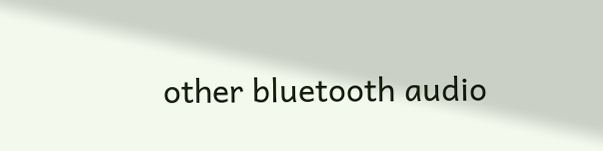other bluetooth audio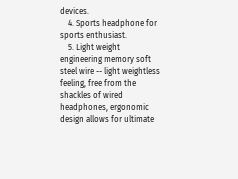devices.
    4. Sports headphone for sports enthusiast.
    5. Light weight engineering memory soft steel wire -- light weightless feeling, free from the shackles of wired headphones, ergonomic design allows for ultimate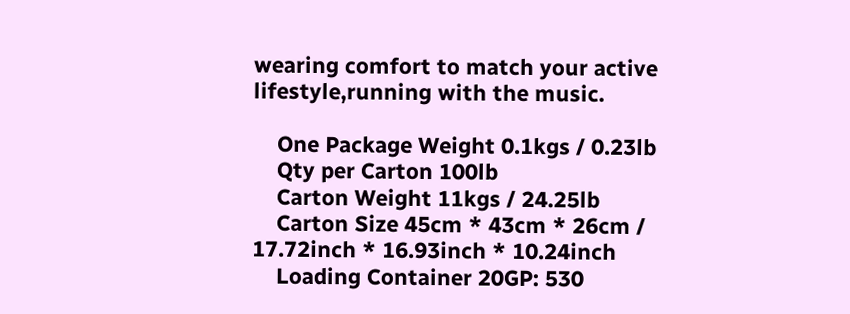wearing comfort to match your active lifestyle,running with the music.

    One Package Weight 0.1kgs / 0.23lb
    Qty per Carton 100lb
    Carton Weight 11kgs / 24.25lb
    Carton Size 45cm * 43cm * 26cm / 17.72inch * 16.93inch * 10.24inch
    Loading Container 20GP: 530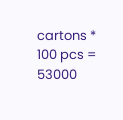cartons * 100 pcs = 53000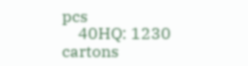pcs
    40HQ: 1230 cartons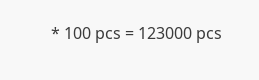* 100 pcs = 123000 pcs